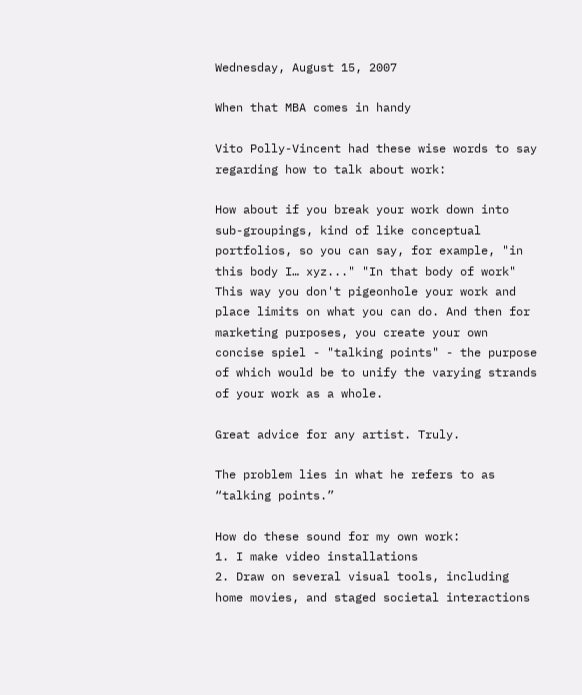Wednesday, August 15, 2007

When that MBA comes in handy

Vito Polly-Vincent had these wise words to say regarding how to talk about work:

How about if you break your work down into sub-groupings, kind of like conceptual portfolios, so you can say, for example, "in this body I… xyz..." "In that body of work" This way you don't pigeonhole your work and place limits on what you can do. And then for marketing purposes, you create your own concise spiel - "talking points" - the purpose of which would be to unify the varying strands of your work as a whole.

Great advice for any artist. Truly.

The problem lies in what he refers to as “talking points.”

How do these sound for my own work:
1. I make video installations
2. Draw on several visual tools, including home movies, and staged societal interactions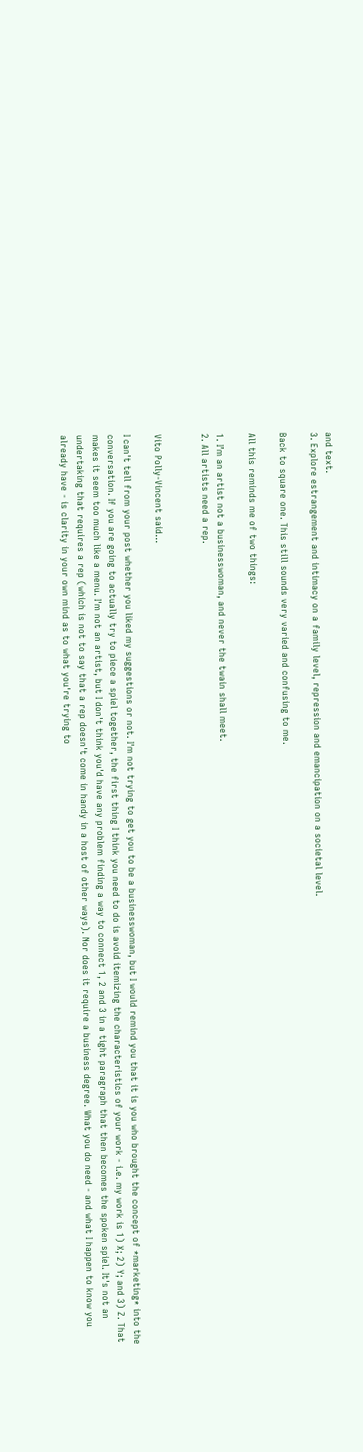and text.
3. Explore estrangement and intimacy on a family level, repression and emancipation on a societal level.

Back to square one. This still sounds very varied and confusing to me.

All this reminds me of two things:

1. I’m an artist not a businesswoman, and never the twain shall meet.
2. All artists need a rep.


Vito Polly-Vincent said...

I can't tell from your post whether you liked my suggestions or not. I'm not trying to get you to be a businesswoman, but I would remind you that it is you who brought the concept of *marketing* into the conversation. If you are going to actually try to piece a spiel together, the first thing I think you need to do is avoid itemizing the characteristics of your work - i.e. my work is 1) X; 2) Y; and 3) Z. That makes it seem too much like a menu. I'm not an artist, but I don't think you'd have any problem finding a way to connect 1, 2 and 3 in a tight paragraph that then becomes the spoken spiel. It's not an undertaking that requires a rep (which is not to say that a rep doesn't come in handy in a host of other ways). Nor does it require a business degree. What you do need - and what I happen to know you already have - is clarity in your own mind as to what you're trying to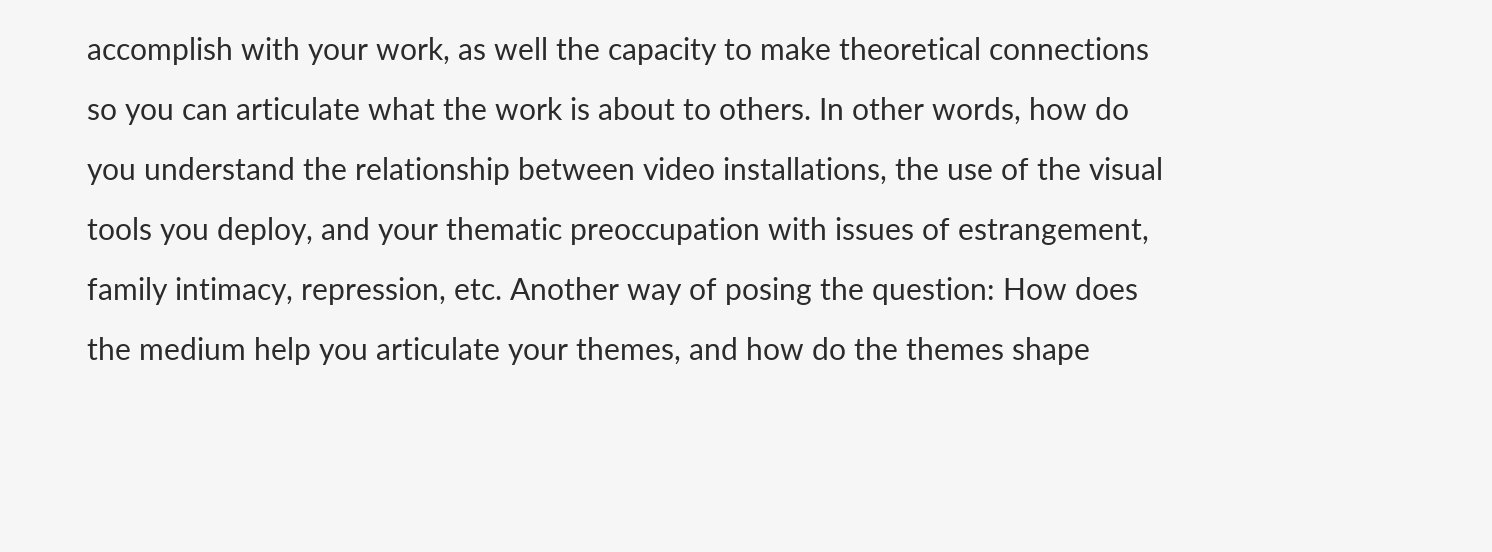accomplish with your work, as well the capacity to make theoretical connections so you can articulate what the work is about to others. In other words, how do you understand the relationship between video installations, the use of the visual tools you deploy, and your thematic preoccupation with issues of estrangement, family intimacy, repression, etc. Another way of posing the question: How does the medium help you articulate your themes, and how do the themes shape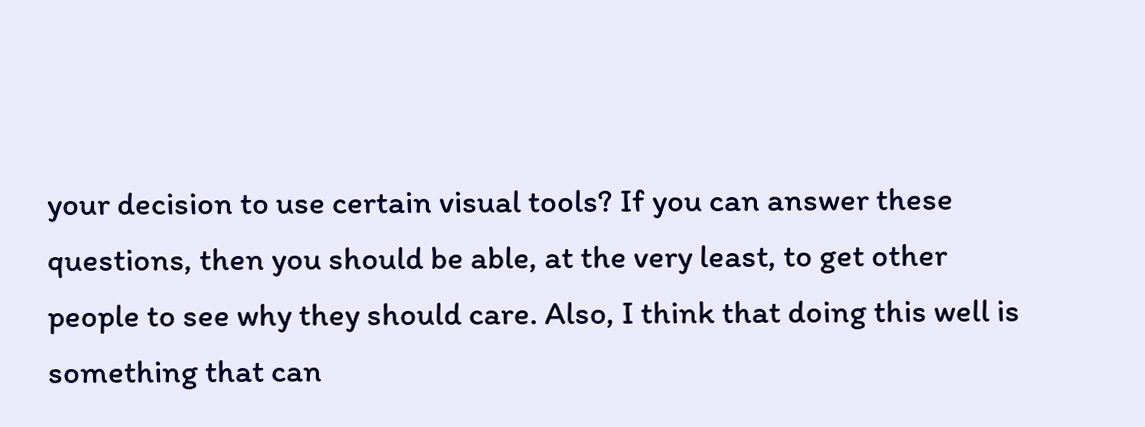your decision to use certain visual tools? If you can answer these questions, then you should be able, at the very least, to get other people to see why they should care. Also, I think that doing this well is something that can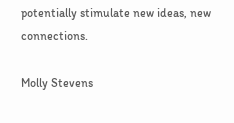potentially stimulate new ideas, new connections.

Molly Stevens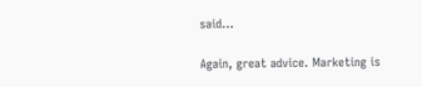said...

Again, great advice. Marketing is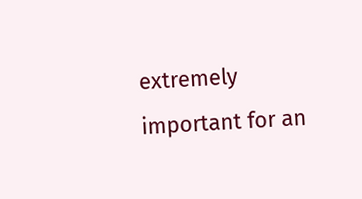extremely important for an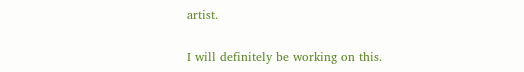artist.

I will definitely be working on this.